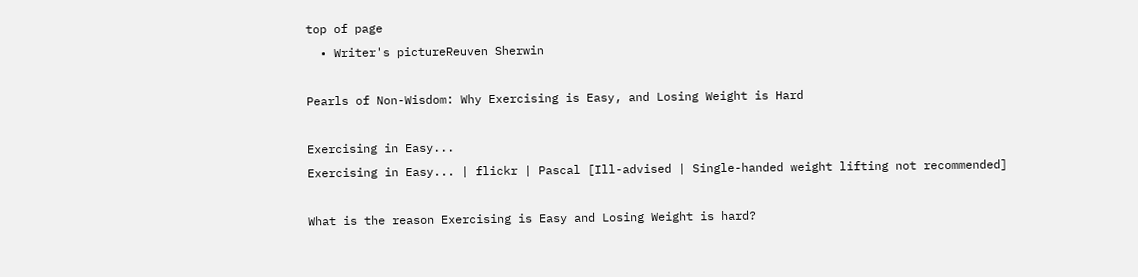top of page
  • Writer's pictureReuven Sherwin

Pearls of Non-Wisdom: Why Exercising is Easy, and Losing Weight is Hard

Exercising in Easy...
Exercising in Easy... | flickr | Pascal [Ill-advised | Single-handed weight lifting not recommended]

What is the reason Exercising is Easy and Losing Weight is hard?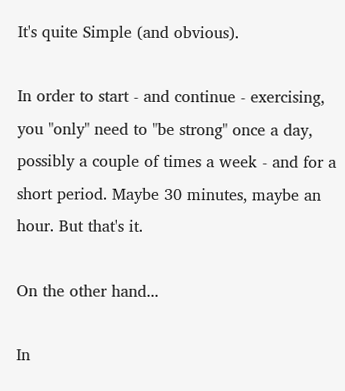It's quite Simple (and obvious).

In order to start - and continue - exercising, you "only" need to "be strong" once a day, possibly a couple of times a week - and for a short period. Maybe 30 minutes, maybe an hour. But that's it.

On the other hand...

In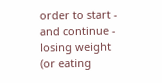order to start - and continue - losing weight (or eating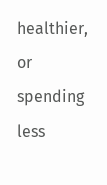healthier, or spending less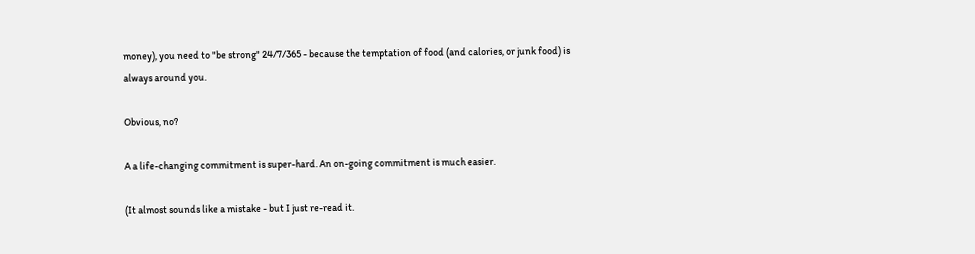money), you need to "be strong" 24/7/365 - because the temptation of food (and calories, or junk food) is always around you.

Obvious, no?

A a life-changing commitment is super-hard. An on-going commitment is much easier.

(It almost sounds like a mistake - but I just re-read it.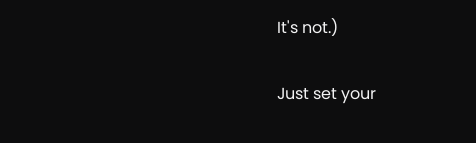It's not.)

Just set your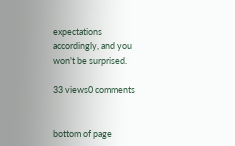expectations accordingly, and you won't be surprised.

33 views0 comments


bottom of page